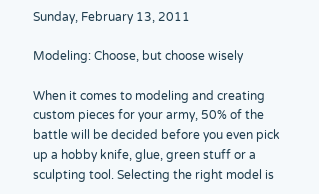Sunday, February 13, 2011

Modeling: Choose, but choose wisely

When it comes to modeling and creating custom pieces for your army, 50% of the battle will be decided before you even pick up a hobby knife, glue, green stuff or a sculpting tool. Selecting the right model is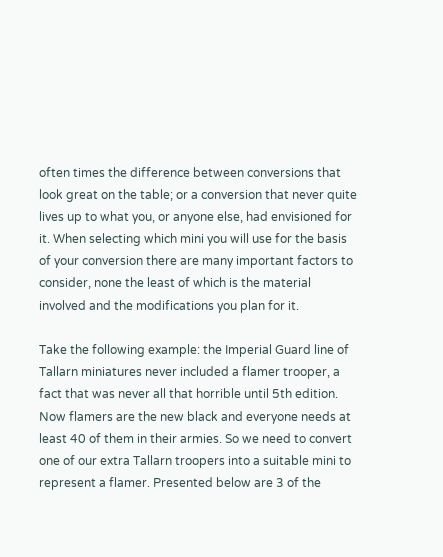often times the difference between conversions that look great on the table; or a conversion that never quite lives up to what you, or anyone else, had envisioned for it. When selecting which mini you will use for the basis of your conversion there are many important factors to consider, none the least of which is the material involved and the modifications you plan for it.

Take the following example: the Imperial Guard line of Tallarn miniatures never included a flamer trooper, a fact that was never all that horrible until 5th edition. Now flamers are the new black and everyone needs at least 40 of them in their armies. So we need to convert one of our extra Tallarn troopers into a suitable mini to represent a flamer. Presented below are 3 of the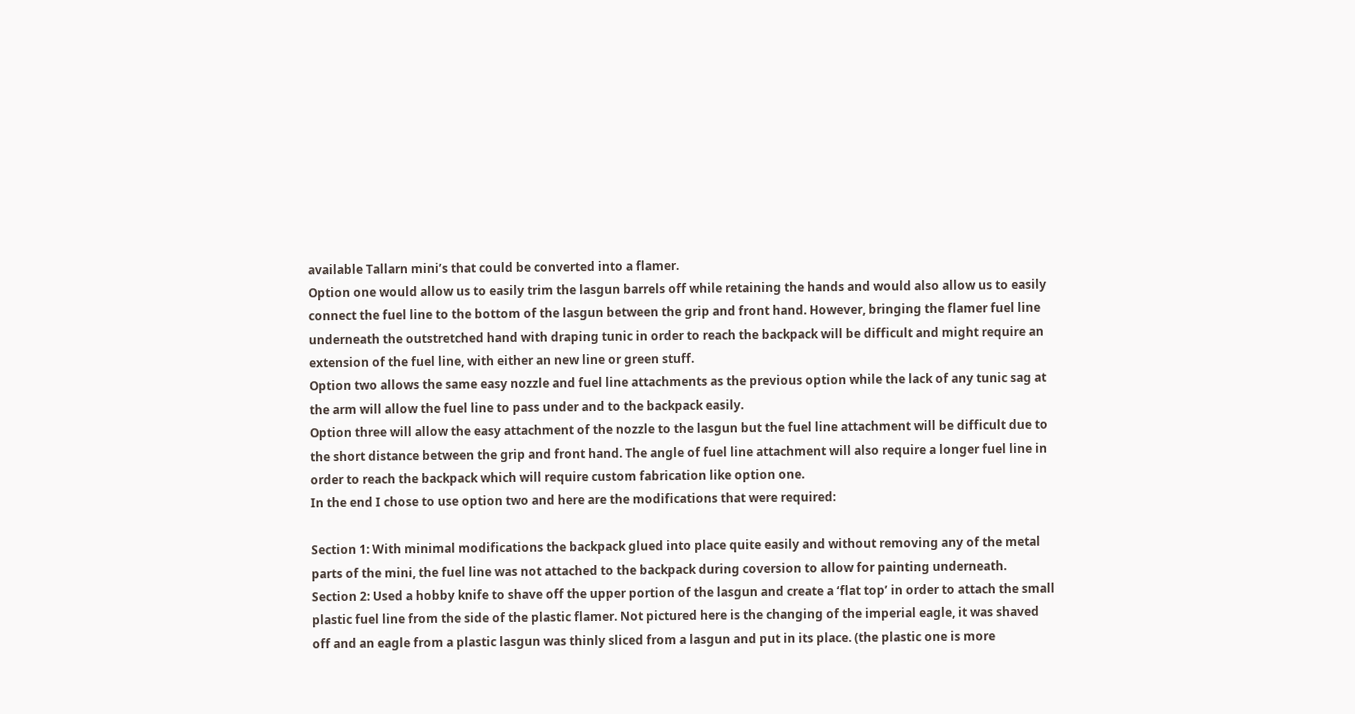available Tallarn mini’s that could be converted into a flamer.
Option one would allow us to easily trim the lasgun barrels off while retaining the hands and would also allow us to easily connect the fuel line to the bottom of the lasgun between the grip and front hand. However, bringing the flamer fuel line underneath the outstretched hand with draping tunic in order to reach the backpack will be difficult and might require an extension of the fuel line, with either an new line or green stuff.
Option two allows the same easy nozzle and fuel line attachments as the previous option while the lack of any tunic sag at the arm will allow the fuel line to pass under and to the backpack easily.
Option three will allow the easy attachment of the nozzle to the lasgun but the fuel line attachment will be difficult due to the short distance between the grip and front hand. The angle of fuel line attachment will also require a longer fuel line in order to reach the backpack which will require custom fabrication like option one.
In the end I chose to use option two and here are the modifications that were required:

Section 1: With minimal modifications the backpack glued into place quite easily and without removing any of the metal parts of the mini, the fuel line was not attached to the backpack during coversion to allow for painting underneath.
Section 2: Used a hobby knife to shave off the upper portion of the lasgun and create a ‘flat top’ in order to attach the small plastic fuel line from the side of the plastic flamer. Not pictured here is the changing of the imperial eagle, it was shaved off and an eagle from a plastic lasgun was thinly sliced from a lasgun and put in its place. (the plastic one is more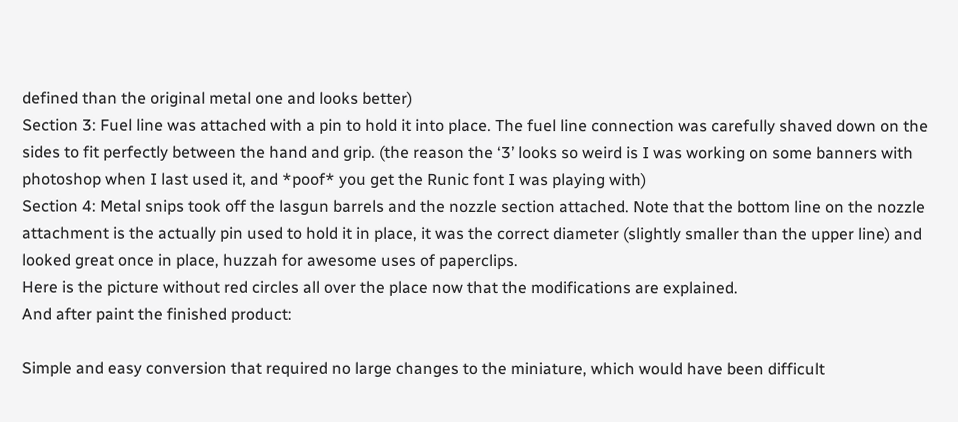defined than the original metal one and looks better)
Section 3: Fuel line was attached with a pin to hold it into place. The fuel line connection was carefully shaved down on the sides to fit perfectly between the hand and grip. (the reason the ‘3’ looks so weird is I was working on some banners with photoshop when I last used it, and *poof* you get the Runic font I was playing with)
Section 4: Metal snips took off the lasgun barrels and the nozzle section attached. Note that the bottom line on the nozzle attachment is the actually pin used to hold it in place, it was the correct diameter (slightly smaller than the upper line) and looked great once in place, huzzah for awesome uses of paperclips.
Here is the picture without red circles all over the place now that the modifications are explained.
And after paint the finished product:

Simple and easy conversion that required no large changes to the miniature, which would have been difficult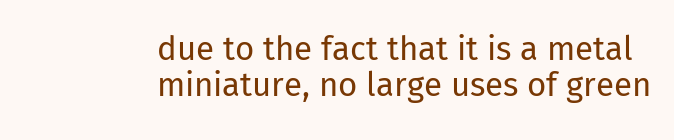due to the fact that it is a metal miniature, no large uses of green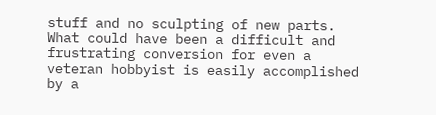stuff and no sculpting of new parts. What could have been a difficult and frustrating conversion for even a veteran hobbyist is easily accomplished by a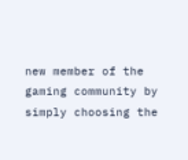new member of the gaming community by simply choosing the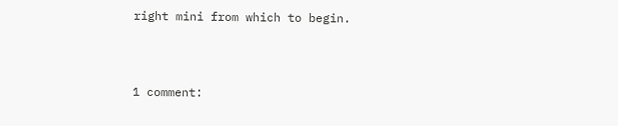right mini from which to begin.



1 comment: